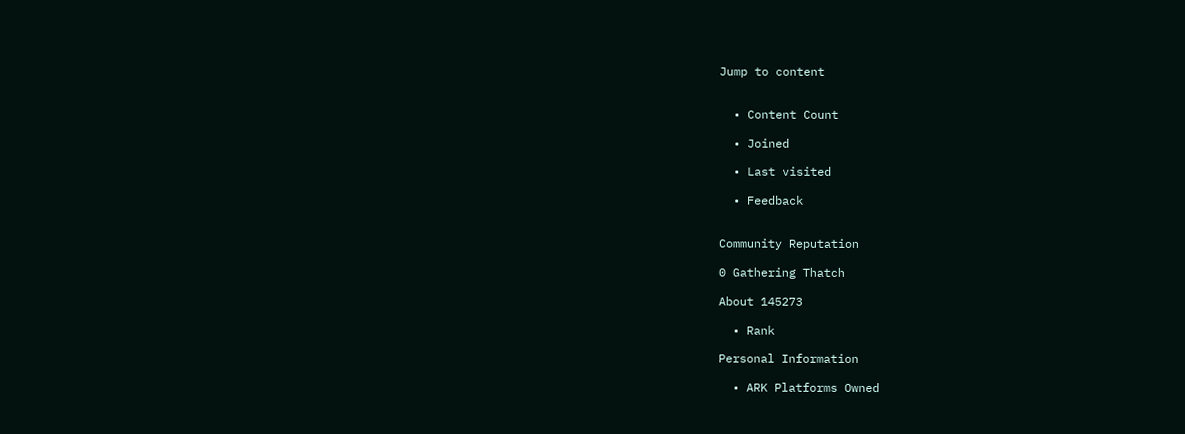Jump to content


  • Content Count

  • Joined

  • Last visited

  • Feedback


Community Reputation

0 Gathering Thatch

About 145273

  • Rank

Personal Information

  • ARK Platforms Owned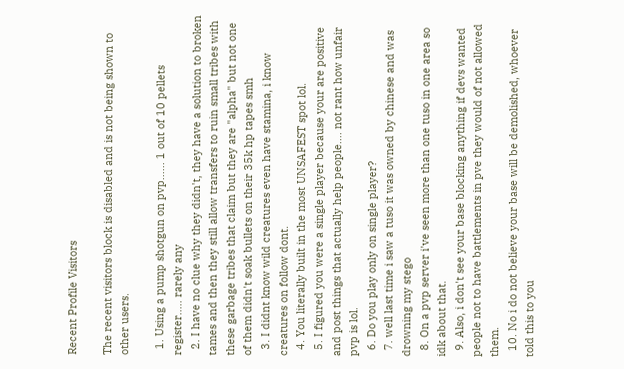Recent Profile Visitors

The recent visitors block is disabled and is not being shown to other users.

  1. Using a pump shotgun on pvp...... 1 out of 10 pellets register..... rarely any
  2. I have no clue why they didn't, they have a solution to broken tames and then they still allow transfers to ruin small tribes with these garbage tribes that claim but they are "alpha" but not one of them didn't soak bullets on their 35k hp tapes smh
  3. I didnt know wild creatures even have stamina, i know creatures on follow dont.
  4. You literally built in the most UNSAFEST spot lol.
  5. I figured you were a single player because your are positive and post things that actually help people.... not rant how unfair pvp is lol.
  6. Do you play only on single player?
  7. well last time i saw a tuso it was owned by chinese and was drowning my stego
  8. On a pvp server i've seen more than one tuso in one area so idk about that.
  9. Also, i don't see your base blocking anything if devs wanted people not to have battlements in pve they would of not allowed them.
  10. No i do not believe your base will be demolished, whoever told this to you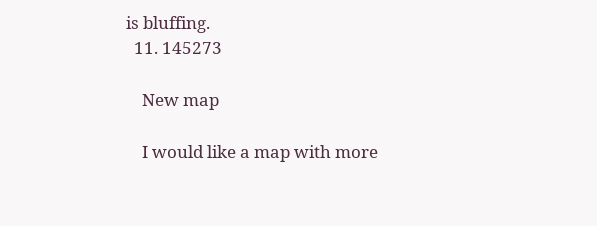is bluffing.
  11. 145273

    New map

    I would like a map with more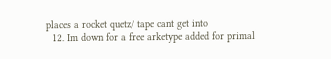places a rocket quetz/ tape cant get into
  12. Im down for a free arketype added for primal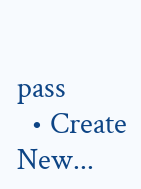pass
  • Create New...